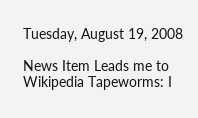Tuesday, August 19, 2008

News Item Leads me to Wikipedia Tapeworms: I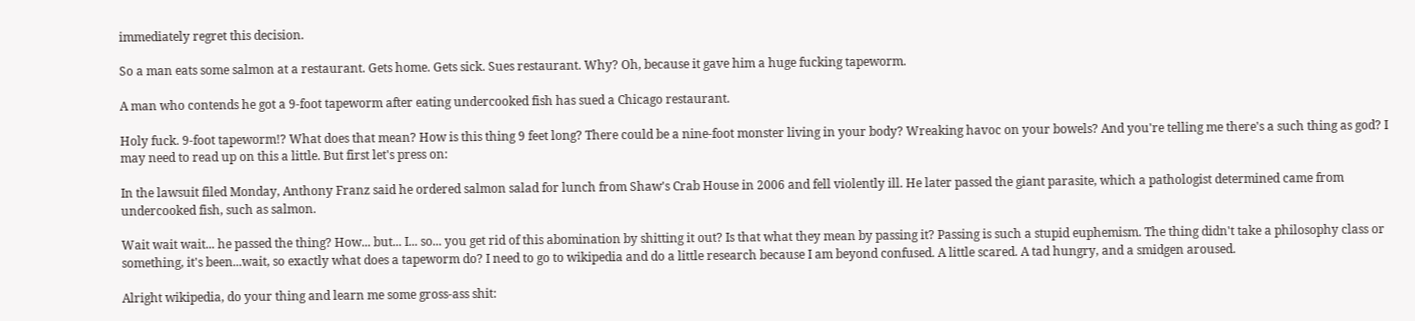immediately regret this decision.

So a man eats some salmon at a restaurant. Gets home. Gets sick. Sues restaurant. Why? Oh, because it gave him a huge fucking tapeworm.

A man who contends he got a 9-foot tapeworm after eating undercooked fish has sued a Chicago restaurant.

Holy fuck. 9-foot tapeworm!? What does that mean? How is this thing 9 feet long? There could be a nine-foot monster living in your body? Wreaking havoc on your bowels? And you're telling me there's a such thing as god? I may need to read up on this a little. But first let's press on:

In the lawsuit filed Monday, Anthony Franz said he ordered salmon salad for lunch from Shaw's Crab House in 2006 and fell violently ill. He later passed the giant parasite, which a pathologist determined came from undercooked fish, such as salmon.

Wait wait wait... he passed the thing? How... but... I... so... you get rid of this abomination by shitting it out? Is that what they mean by passing it? Passing is such a stupid euphemism. The thing didn't take a philosophy class or something, it's been...wait, so exactly what does a tapeworm do? I need to go to wikipedia and do a little research because I am beyond confused. A little scared. A tad hungry, and a smidgen aroused.

Alright wikipedia, do your thing and learn me some gross-ass shit: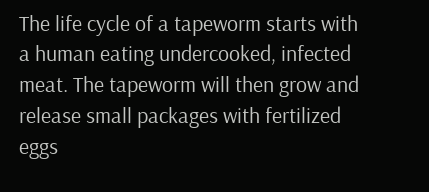The life cycle of a tapeworm starts with a human eating undercooked, infected meat. The tapeworm will then grow and release small packages with fertilized eggs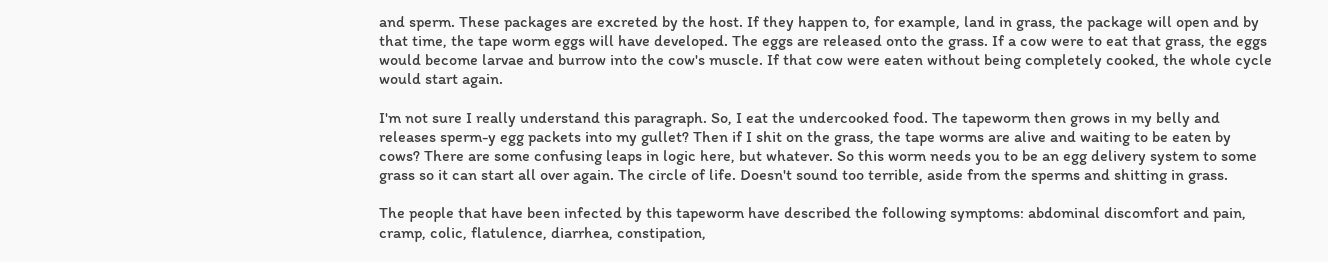and sperm. These packages are excreted by the host. If they happen to, for example, land in grass, the package will open and by that time, the tape worm eggs will have developed. The eggs are released onto the grass. If a cow were to eat that grass, the eggs would become larvae and burrow into the cow's muscle. If that cow were eaten without being completely cooked, the whole cycle would start again.

I'm not sure I really understand this paragraph. So, I eat the undercooked food. The tapeworm then grows in my belly and releases sperm-y egg packets into my gullet? Then if I shit on the grass, the tape worms are alive and waiting to be eaten by cows? There are some confusing leaps in logic here, but whatever. So this worm needs you to be an egg delivery system to some grass so it can start all over again. The circle of life. Doesn't sound too terrible, aside from the sperms and shitting in grass.

The people that have been infected by this tapeworm have described the following symptoms: abdominal discomfort and pain, cramp, colic, flatulence, diarrhea, constipation,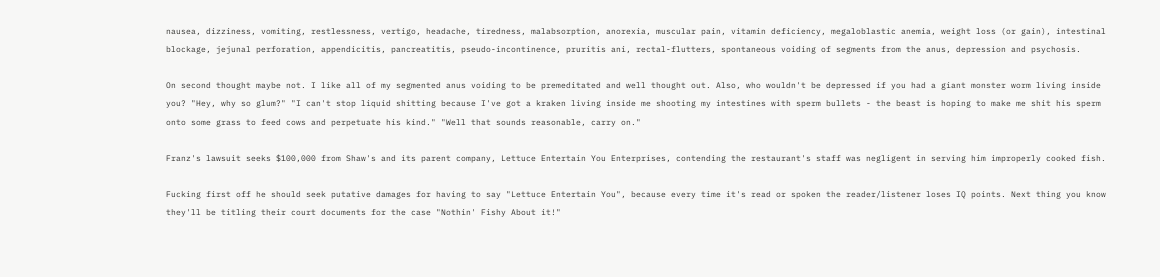nausea, dizziness, vomiting, restlessness, vertigo, headache, tiredness, malabsorption, anorexia, muscular pain, vitamin deficiency, megaloblastic anemia, weight loss (or gain), intestinal blockage, jejunal perforation, appendicitis, pancreatitis, pseudo-incontinence, pruritis ani, rectal-flutters, spontaneous voiding of segments from the anus, depression and psychosis.

On second thought maybe not. I like all of my segmented anus voiding to be premeditated and well thought out. Also, who wouldn't be depressed if you had a giant monster worm living inside you? "Hey, why so glum?" "I can't stop liquid shitting because I've got a kraken living inside me shooting my intestines with sperm bullets - the beast is hoping to make me shit his sperm onto some grass to feed cows and perpetuate his kind." "Well that sounds reasonable, carry on."

Franz's lawsuit seeks $100,000 from Shaw's and its parent company, Lettuce Entertain You Enterprises, contending the restaurant's staff was negligent in serving him improperly cooked fish.

Fucking first off he should seek putative damages for having to say "Lettuce Entertain You", because every time it's read or spoken the reader/listener loses IQ points. Next thing you know they'll be titling their court documents for the case "Nothin' Fishy About it!"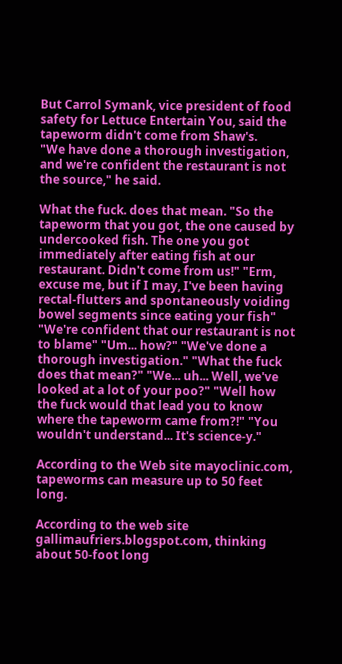But Carrol Symank, vice president of food safety for Lettuce Entertain You, said the tapeworm didn't come from Shaw's.
"We have done a thorough investigation, and we're confident the restaurant is not the source," he said.

What the fuck. does that mean. "So the tapeworm that you got, the one caused by undercooked fish. The one you got immediately after eating fish at our restaurant. Didn't come from us!" "Erm, excuse me, but if I may, I've been having rectal-flutters and spontaneously voiding bowel segments since eating your fish" "We're confident that our restaurant is not to blame" "Um... how?" "We've done a thorough investigation." "What the fuck does that mean?" "We... uh... Well, we've looked at a lot of your poo?" "Well how the fuck would that lead you to know where the tapeworm came from?!" "You wouldn't understand... It's science-y."

According to the Web site mayoclinic.com, tapeworms can measure up to 50 feet long.

According to the web site gallimaufriers.blogspot.com, thinking about 50-foot long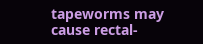tapeworms may cause rectal-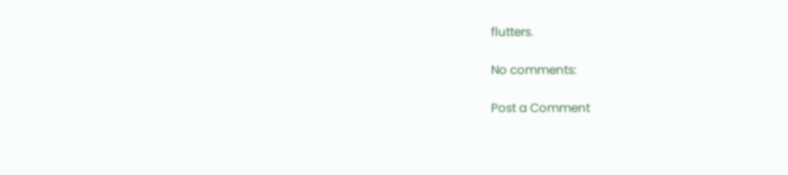flutters.

No comments:

Post a Comment